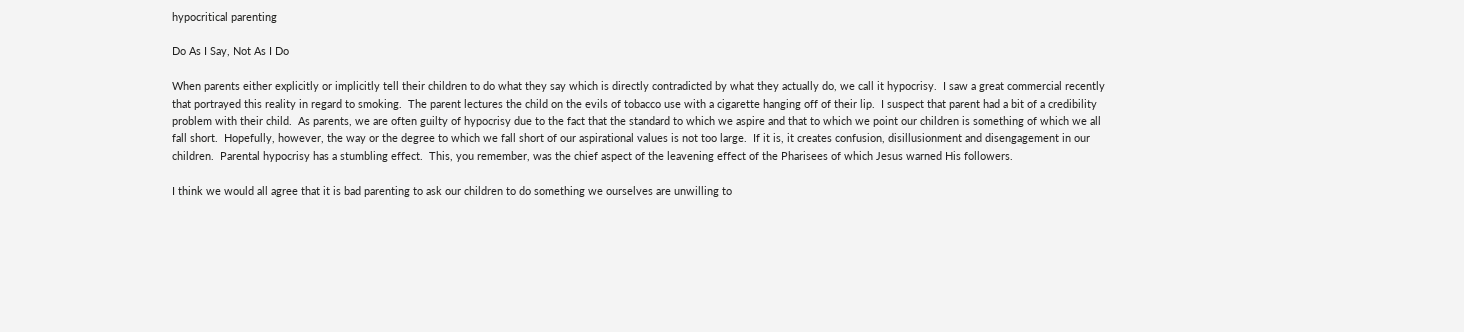hypocritical parenting

Do As I Say, Not As I Do

When parents either explicitly or implicitly tell their children to do what they say which is directly contradicted by what they actually do, we call it hypocrisy.  I saw a great commercial recently that portrayed this reality in regard to smoking.  The parent lectures the child on the evils of tobacco use with a cigarette hanging off of their lip.  I suspect that parent had a bit of a credibility problem with their child.  As parents, we are often guilty of hypocrisy due to the fact that the standard to which we aspire and that to which we point our children is something of which we all fall short.  Hopefully, however, the way or the degree to which we fall short of our aspirational values is not too large.  If it is, it creates confusion, disillusionment and disengagement in our children.  Parental hypocrisy has a stumbling effect.  This, you remember, was the chief aspect of the leavening effect of the Pharisees of which Jesus warned His followers.

I think we would all agree that it is bad parenting to ask our children to do something we ourselves are unwilling to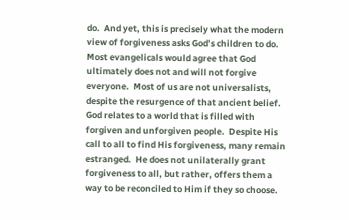do.  And yet, this is precisely what the modern view of forgiveness asks God’s children to do.  Most evangelicals would agree that God ultimately does not and will not forgive everyone.  Most of us are not universalists, despite the resurgence of that ancient belief.  God relates to a world that is filled with forgiven and unforgiven people.  Despite His call to all to find His forgiveness, many remain estranged.  He does not unilaterally grant forgiveness to all, but rather, offers them a way to be reconciled to Him if they so choose.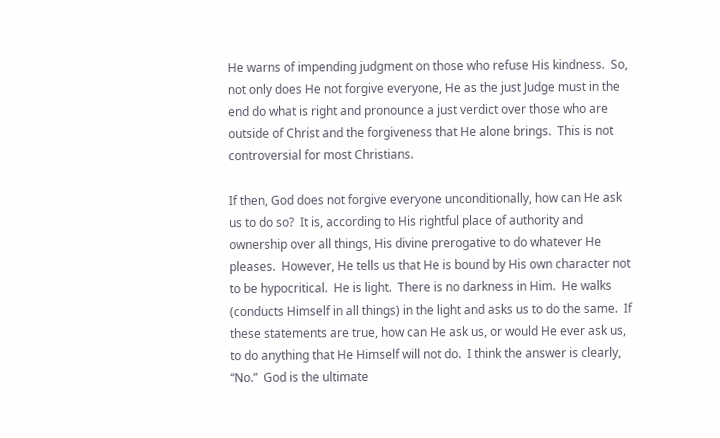He warns of impending judgment on those who refuse His kindness.  So, not only does He not forgive everyone, He as the just Judge must in the end do what is right and pronounce a just verdict over those who are outside of Christ and the forgiveness that He alone brings.  This is not controversial for most Christians.

If then, God does not forgive everyone unconditionally, how can He ask us to do so?  It is, according to His rightful place of authority and ownership over all things, His divine prerogative to do whatever He pleases.  However, He tells us that He is bound by His own character not to be hypocritical.  He is light.  There is no darkness in Him.  He walks (conducts Himself in all things) in the light and asks us to do the same.  If these statements are true, how can He ask us, or would He ever ask us, to do anything that He Himself will not do.  I think the answer is clearly, “No.”  God is the ultimate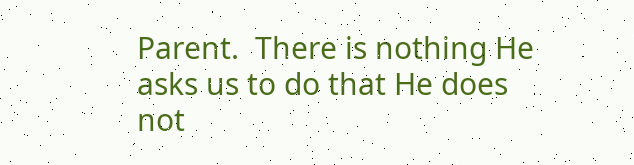Parent.  There is nothing He asks us to do that He does not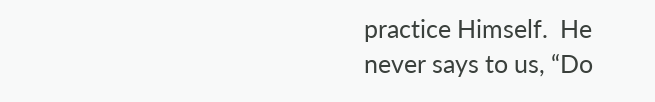practice Himself.  He never says to us, “Do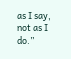as I say, not as I do.”